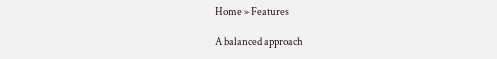Home » Features

A balanced approach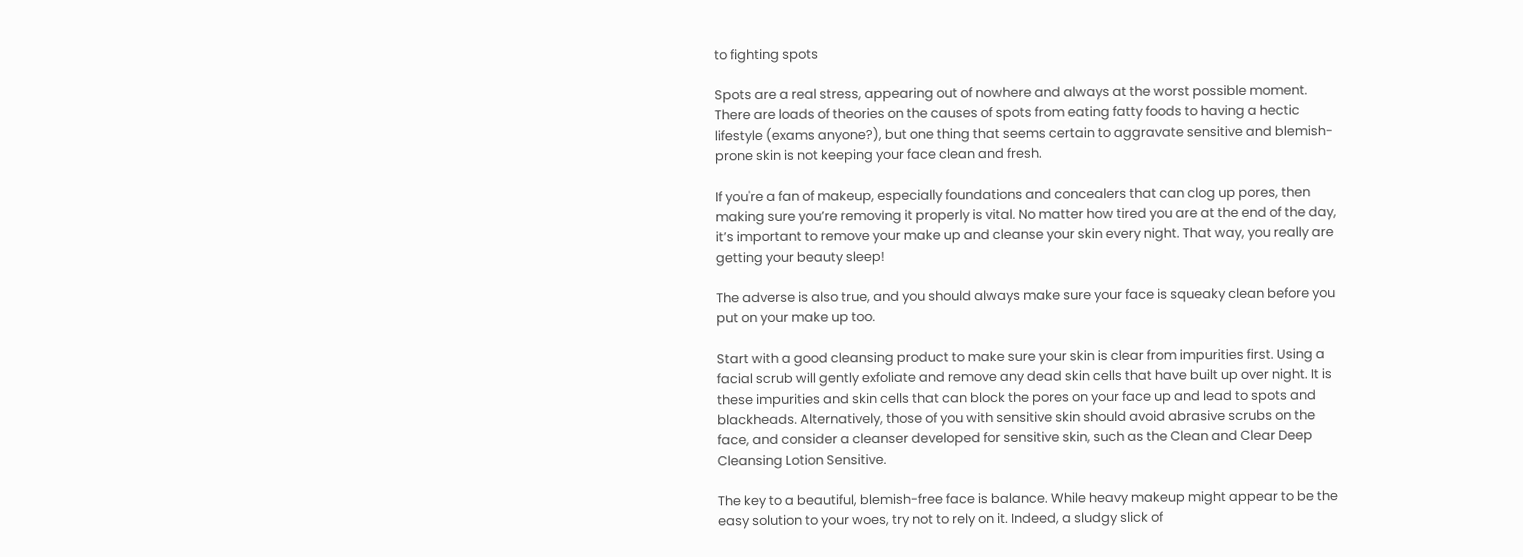to fighting spots

Spots are a real stress, appearing out of nowhere and always at the worst possible moment. There are loads of theories on the causes of spots from eating fatty foods to having a hectic lifestyle (exams anyone?), but one thing that seems certain to aggravate sensitive and blemish-prone skin is not keeping your face clean and fresh.

If you're a fan of makeup, especially foundations and concealers that can clog up pores, then making sure you’re removing it properly is vital. No matter how tired you are at the end of the day, it’s important to remove your make up and cleanse your skin every night. That way, you really are getting your beauty sleep!

The adverse is also true, and you should always make sure your face is squeaky clean before you put on your make up too.

Start with a good cleansing product to make sure your skin is clear from impurities first. Using a facial scrub will gently exfoliate and remove any dead skin cells that have built up over night. It is these impurities and skin cells that can block the pores on your face up and lead to spots and blackheads. Alternatively, those of you with sensitive skin should avoid abrasive scrubs on the face, and consider a cleanser developed for sensitive skin, such as the Clean and Clear Deep Cleansing Lotion Sensitive.

The key to a beautiful, blemish-free face is balance. While heavy makeup might appear to be the easy solution to your woes, try not to rely on it. Indeed, a sludgy slick of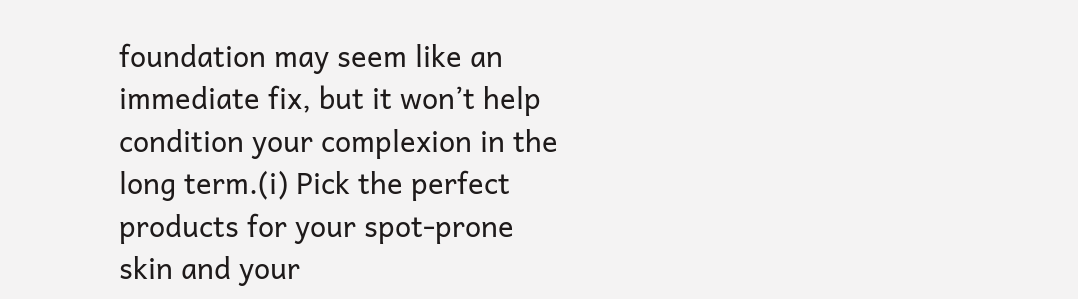foundation may seem like an immediate fix, but it won’t help condition your complexion in the long term.(i) Pick the perfect products for your spot-prone skin and your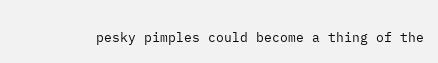pesky pimples could become a thing of the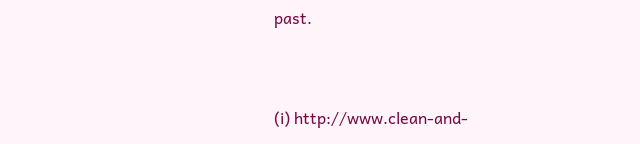past.


(i) http://www.clean-and-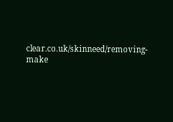clear.co.uk/skinneed/removing-make